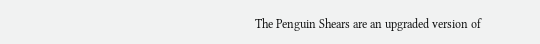The Penguin Shears are an upgraded version of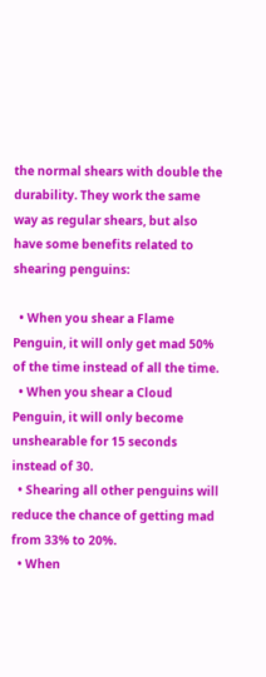the normal shears with double the durability. They work the same way as regular shears, but also have some benefits related to shearing penguins:

  • When you shear a Flame Penguin, it will only get mad 50% of the time instead of all the time.
  • When you shear a Cloud Penguin, it will only become unshearable for 15 seconds instead of 30.
  • Shearing all other penguins will reduce the chance of getting mad from 33% to 20%.
  • When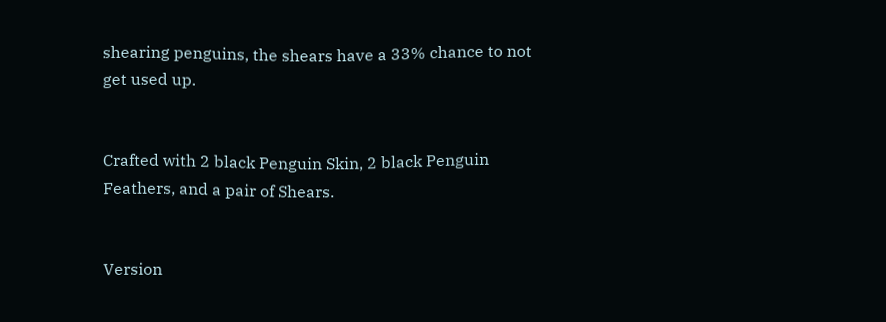shearing penguins, the shears have a 33% chance to not get used up.


Crafted with 2 black Penguin Skin, 2 black Penguin Feathers, and a pair of Shears.


Version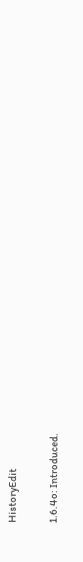HistoryEdit

1.6.4o: Introduced.